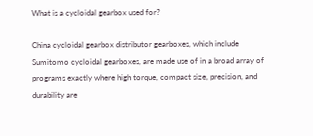What is a cycloidal gearbox used for?

China cycloidal gearbox distributor gearboxes, which include Sumitomo cycloidal gearboxes, are made use of in a broad array of programs exactly where high torque, compact size, precision, and durability are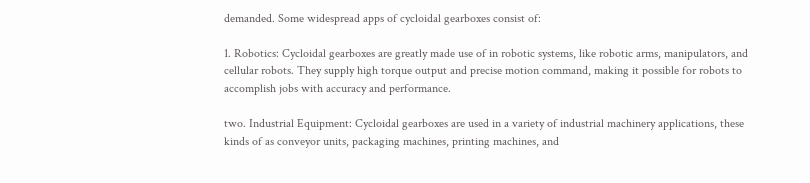demanded. Some widespread apps of cycloidal gearboxes consist of:

1. Robotics: Cycloidal gearboxes are greatly made use of in robotic systems, like robotic arms, manipulators, and cellular robots. They supply high torque output and precise motion command, making it possible for robots to accomplish jobs with accuracy and performance.

two. Industrial Equipment: Cycloidal gearboxes are used in a variety of industrial machinery applications, these kinds of as conveyor units, packaging machines, printing machines, and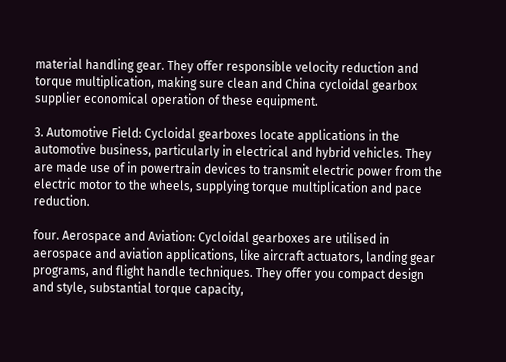material handling gear. They offer responsible velocity reduction and torque multiplication, making sure clean and China cycloidal gearbox supplier economical operation of these equipment.

3. Automotive Field: Cycloidal gearboxes locate applications in the automotive business, particularly in electrical and hybrid vehicles. They are made use of in powertrain devices to transmit electric power from the electric motor to the wheels, supplying torque multiplication and pace reduction.

four. Aerospace and Aviation: Cycloidal gearboxes are utilised in aerospace and aviation applications, like aircraft actuators, landing gear programs, and flight handle techniques. They offer you compact design and style, substantial torque capacity,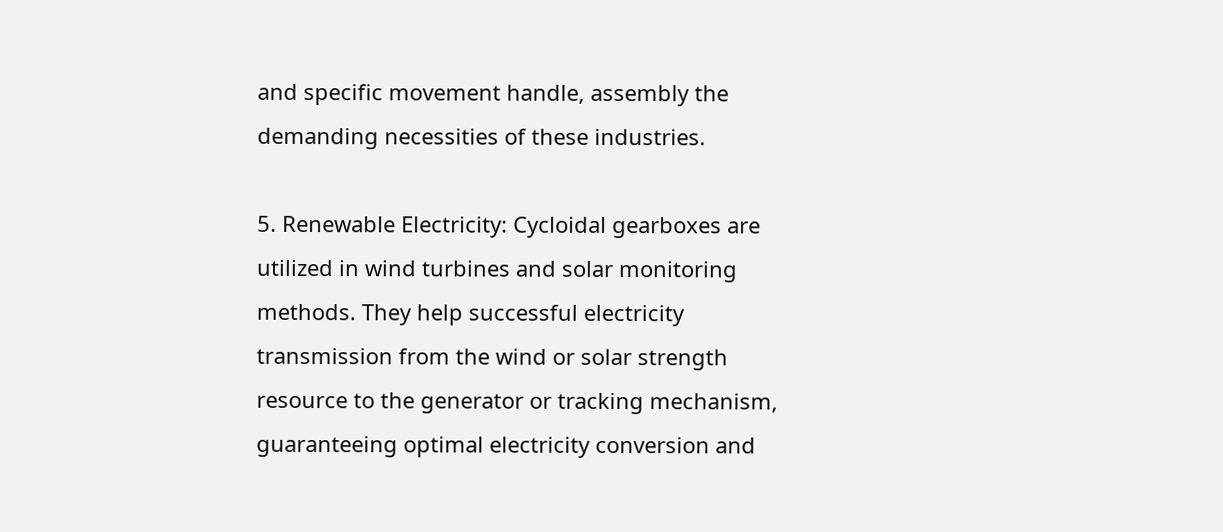and specific movement handle, assembly the demanding necessities of these industries.

5. Renewable Electricity: Cycloidal gearboxes are utilized in wind turbines and solar monitoring methods. They help successful electricity transmission from the wind or solar strength resource to the generator or tracking mechanism, guaranteeing optimal electricity conversion and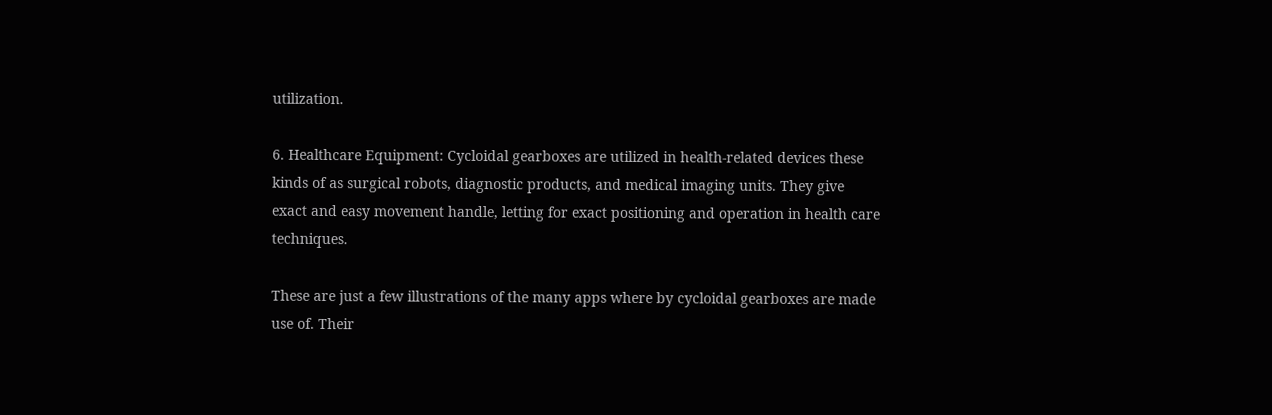utilization.

6. Healthcare Equipment: Cycloidal gearboxes are utilized in health-related devices these kinds of as surgical robots, diagnostic products, and medical imaging units. They give exact and easy movement handle, letting for exact positioning and operation in health care techniques.

These are just a few illustrations of the many apps where by cycloidal gearboxes are made use of. Their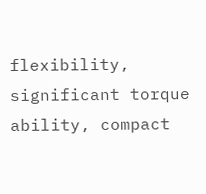flexibility, significant torque ability, compact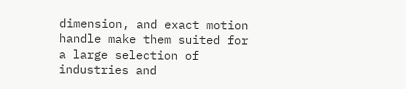dimension, and exact motion handle make them suited for a large selection of industries and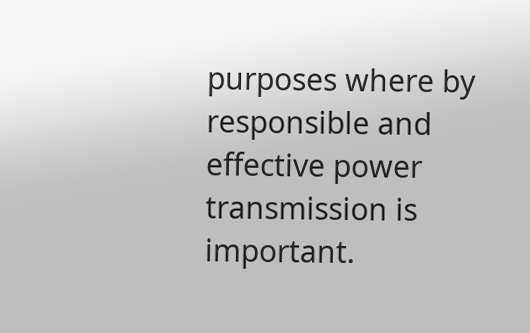purposes where by responsible and effective power transmission is important.